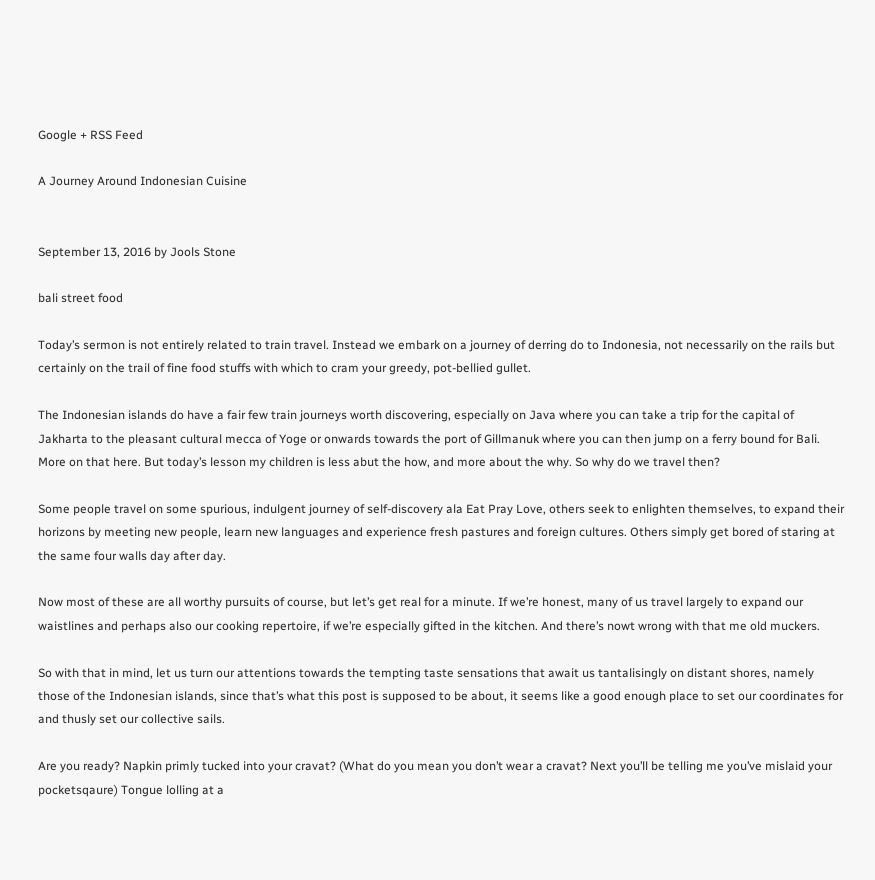Google + RSS Feed

A Journey Around Indonesian Cuisine


September 13, 2016 by Jools Stone

bali street food

Today’s sermon is not entirely related to train travel. Instead we embark on a journey of derring do to Indonesia, not necessarily on the rails but certainly on the trail of fine food stuffs with which to cram your greedy, pot-bellied gullet.

The Indonesian islands do have a fair few train journeys worth discovering, especially on Java where you can take a trip for the capital of Jakharta to the pleasant cultural mecca of Yoge or onwards towards the port of Gillmanuk where you can then jump on a ferry bound for Bali. More on that here. But today’s lesson my children is less abut the how, and more about the why. So why do we travel then?

Some people travel on some spurious, indulgent journey of self-discovery ala Eat Pray Love, others seek to enlighten themselves, to expand their horizons by meeting new people, learn new languages and experience fresh pastures and foreign cultures. Others simply get bored of staring at the same four walls day after day.

Now most of these are all worthy pursuits of course, but let’s get real for a minute. If we’re honest, many of us travel largely to expand our waistlines and perhaps also our cooking repertoire, if we’re especially gifted in the kitchen. And there’s nowt wrong with that me old muckers.

So with that in mind, let us turn our attentions towards the tempting taste sensations that await us tantalisingly on distant shores, namely those of the Indonesian islands, since that’s what this post is supposed to be about, it seems like a good enough place to set our coordinates for and thusly set our collective sails.

Are you ready? Napkin primly tucked into your cravat? (What do you mean you don’t wear a cravat? Next you’ll be telling me you’ve mislaid your pocketsqaure) Tongue lolling at a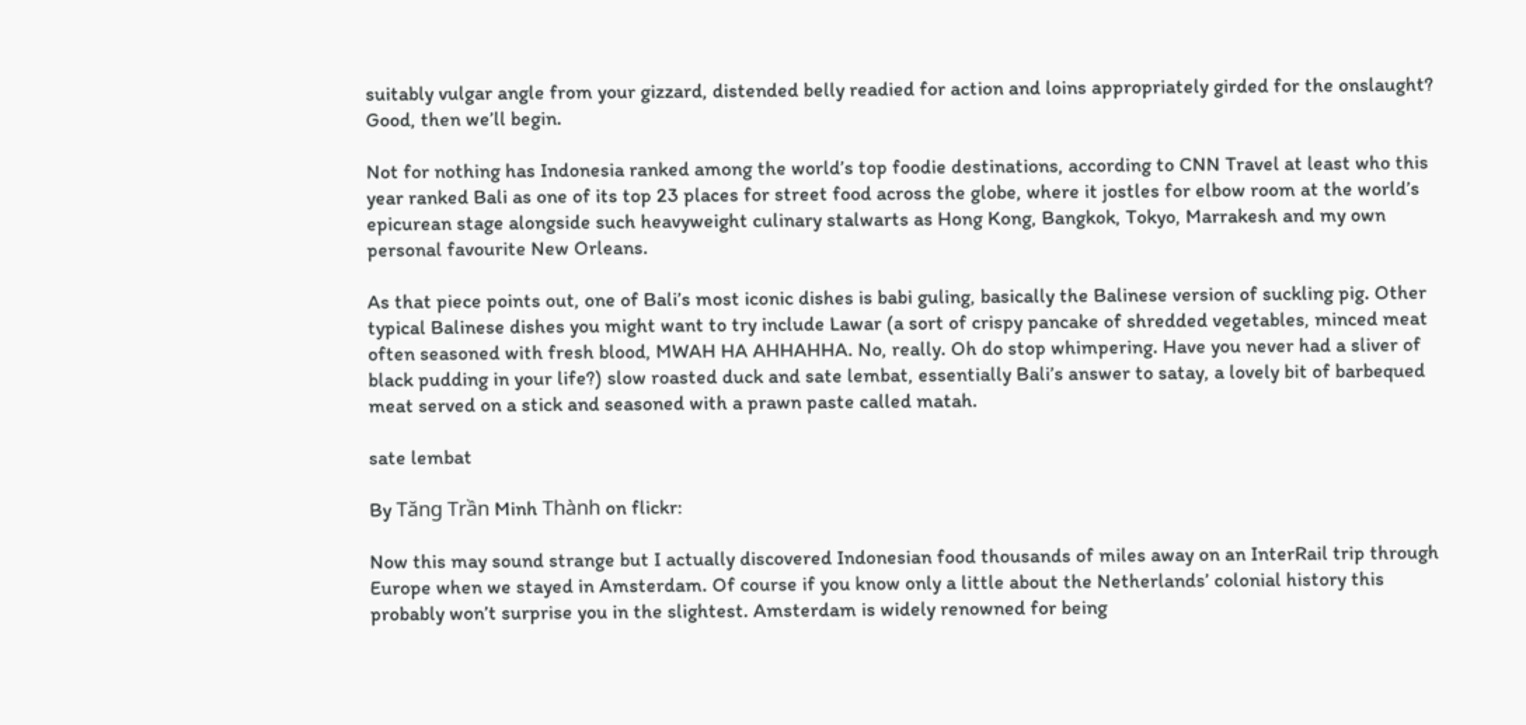suitably vulgar angle from your gizzard, distended belly readied for action and loins appropriately girded for the onslaught? Good, then we’ll begin.

Not for nothing has Indonesia ranked among the world’s top foodie destinations, according to CNN Travel at least who this year ranked Bali as one of its top 23 places for street food across the globe, where it jostles for elbow room at the world’s epicurean stage alongside such heavyweight culinary stalwarts as Hong Kong, Bangkok, Tokyo, Marrakesh and my own personal favourite New Orleans.

As that piece points out, one of Bali’s most iconic dishes is babi guling, basically the Balinese version of suckling pig. Other typical Balinese dishes you might want to try include Lawar (a sort of crispy pancake of shredded vegetables, minced meat often seasoned with fresh blood, MWAH HA AHHAHHA. No, really. Oh do stop whimpering. Have you never had a sliver of black pudding in your life?) slow roasted duck and sate lembat, essentially Bali’s answer to satay, a lovely bit of barbequed meat served on a stick and seasoned with a prawn paste called matah.

sate lembat

By Tăng Trần Minh Thành on flickr:

Now this may sound strange but I actually discovered Indonesian food thousands of miles away on an InterRail trip through Europe when we stayed in Amsterdam. Of course if you know only a little about the Netherlands’ colonial history this probably won’t surprise you in the slightest. Amsterdam is widely renowned for being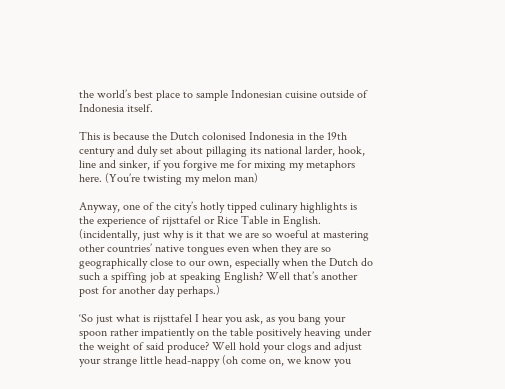the world’s best place to sample Indonesian cuisine outside of Indonesia itself.

This is because the Dutch colonised Indonesia in the 19th century and duly set about pillaging its national larder, hook, line and sinker, if you forgive me for mixing my metaphors here. (You’re twisting my melon man)

Anyway, one of the city’s hotly tipped culinary highlights is the experience of rijsttafel or Rice Table in English. (incidentally, just why is it that we are so woeful at mastering other countries’ native tongues even when they are so geographically close to our own, especially when the Dutch do such a spiffing job at speaking English? Well that’s another post for another day perhaps.)

‘So just what is rijsttafel I hear you ask, as you bang your spoon rather impatiently on the table positively heaving under the weight of said produce? Well hold your clogs and adjust your strange little head-nappy (oh come on, we know you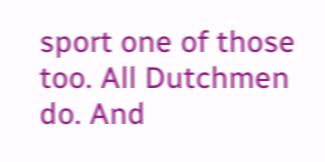sport one of those too. All Dutchmen do. And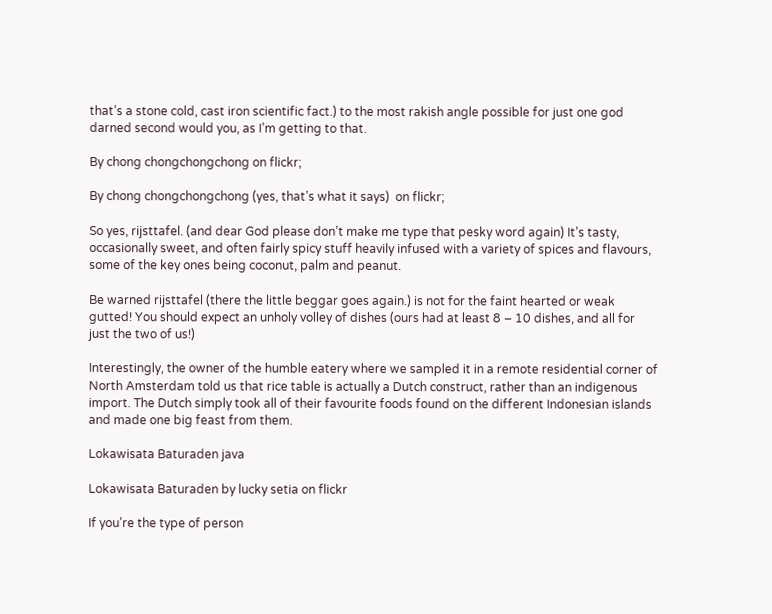that’s a stone cold, cast iron scientific fact.) to the most rakish angle possible for just one god darned second would you, as I’m getting to that.

By chong chongchongchong on flickr;

By chong chongchongchong (yes, that’s what it says)  on flickr;

So yes, rijsttafel. (and dear God please don’t make me type that pesky word again) It’s tasty, occasionally sweet, and often fairly spicy stuff heavily infused with a variety of spices and flavours, some of the key ones being coconut, palm and peanut.

Be warned rijsttafel (there the little beggar goes again.) is not for the faint hearted or weak gutted! You should expect an unholy volley of dishes (ours had at least 8 – 10 dishes, and all for just the two of us!)

Interestingly, the owner of the humble eatery where we sampled it in a remote residential corner of North Amsterdam told us that rice table is actually a Dutch construct, rather than an indigenous import. The Dutch simply took all of their favourite foods found on the different Indonesian islands and made one big feast from them.

Lokawisata Baturaden java

Lokawisata Baturaden by lucky setia on flickr

If you’re the type of person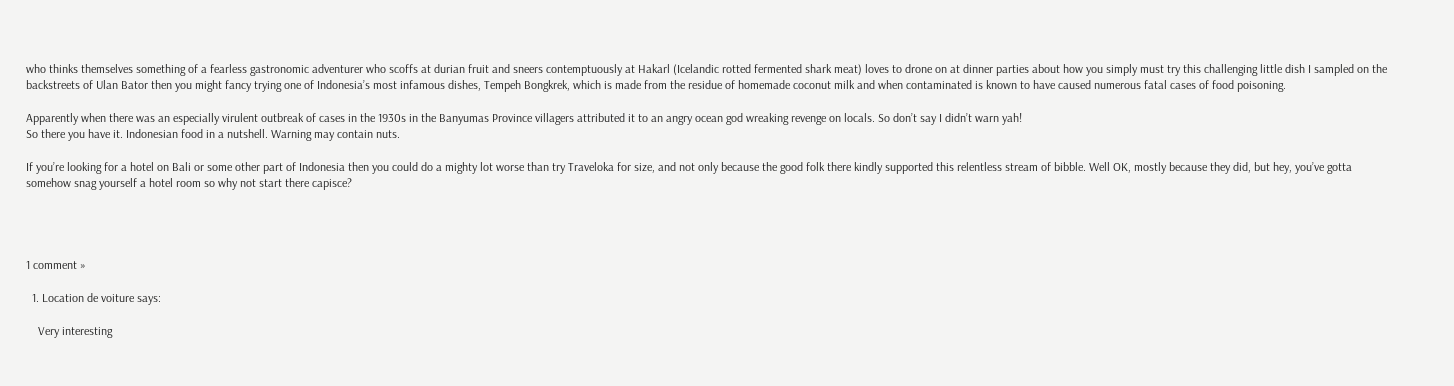who thinks themselves something of a fearless gastronomic adventurer who scoffs at durian fruit and sneers contemptuously at Hakarl (Icelandic rotted fermented shark meat) loves to drone on at dinner parties about how you simply must try this challenging little dish I sampled on the backstreets of Ulan Bator then you might fancy trying one of Indonesia’s most infamous dishes, Tempeh Bongkrek, which is made from the residue of homemade coconut milk and when contaminated is known to have caused numerous fatal cases of food poisoning.

Apparently when there was an especially virulent outbreak of cases in the 1930s in the Banyumas Province villagers attributed it to an angry ocean god wreaking revenge on locals. So don’t say I didn’t warn yah!
So there you have it. Indonesian food in a nutshell. Warning may contain nuts.

If you’re looking for a hotel on Bali or some other part of Indonesia then you could do a mighty lot worse than try Traveloka for size, and not only because the good folk there kindly supported this relentless stream of bibble. Well OK, mostly because they did, but hey, you’ve gotta somehow snag yourself a hotel room so why not start there capisce?




1 comment »

  1. Location de voiture says:

    Very interesting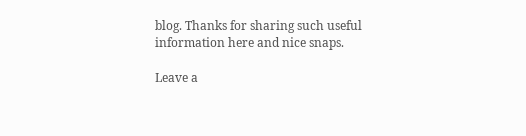blog. Thanks for sharing such useful information here and nice snaps.

Leave a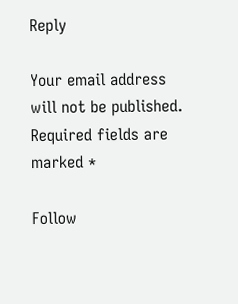Reply

Your email address will not be published. Required fields are marked *

Follow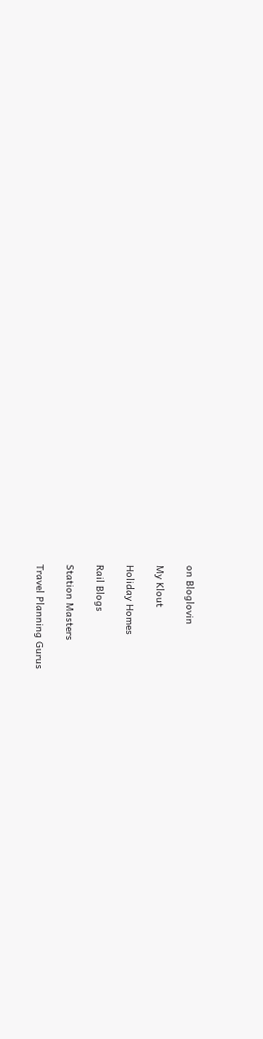on Bloglovin

My Klout

Holiday Homes

Rail Blogs

Station Masters

Travel Planning Gurus